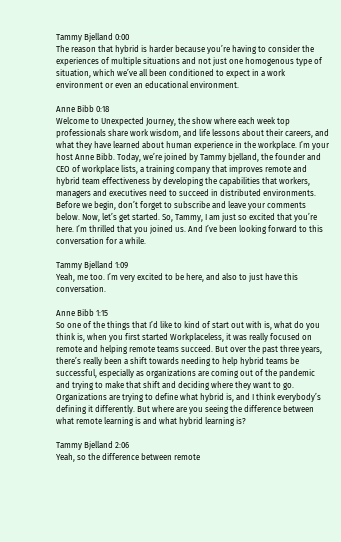Tammy Bjelland 0:00
The reason that hybrid is harder because you’re having to consider the experiences of multiple situations and not just one homogenous type of situation, which we’ve all been conditioned to expect in a work environment or even an educational environment.

Anne Bibb 0:18
Welcome to Unexpected Journey, the show where each week top professionals share work wisdom, and life lessons about their careers, and what they have learned about human experience in the workplace. I’m your host Anne Bibb. Today, we’re joined by Tammy bjelland, the founder and CEO of workplace lists, a training company that improves remote and hybrid team effectiveness by developing the capabilities that workers, managers and executives need to succeed in distributed environments. Before we begin, don’t forget to subscribe and leave your comments below. Now, let’s get started. So, Tammy, I am just so excited that you’re here. I’m thrilled that you joined us. And I’ve been looking forward to this conversation for a while.

Tammy Bjelland 1:09
Yeah, me too. I’m very excited to be here, and also to just have this conversation.

Anne Bibb 1:15
So one of the things that I’d like to kind of start out with is, what do you think is, when you first started Workplaceless, it was really focused on remote and helping remote teams succeed. But over the past three years, there’s really been a shift towards needing to help hybrid teams be successful, especially as organizations are coming out of the pandemic and trying to make that shift and deciding where they want to go. Organizations are trying to define what hybrid is, and I think everybody’s defining it differently. But where are you seeing the difference between what remote learning is and what hybrid learning is?

Tammy Bjelland 2:06
Yeah, so the difference between remote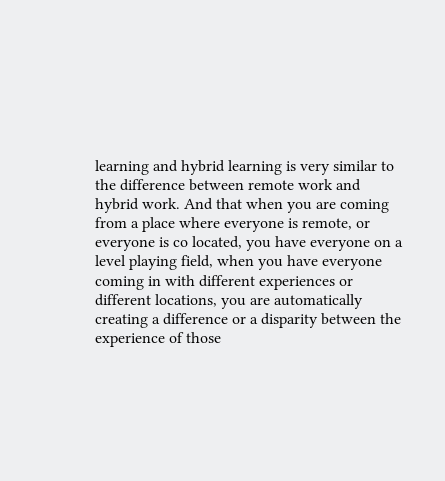learning and hybrid learning is very similar to the difference between remote work and hybrid work. And that when you are coming from a place where everyone is remote, or everyone is co located, you have everyone on a level playing field, when you have everyone coming in with different experiences or different locations, you are automatically creating a difference or a disparity between the experience of those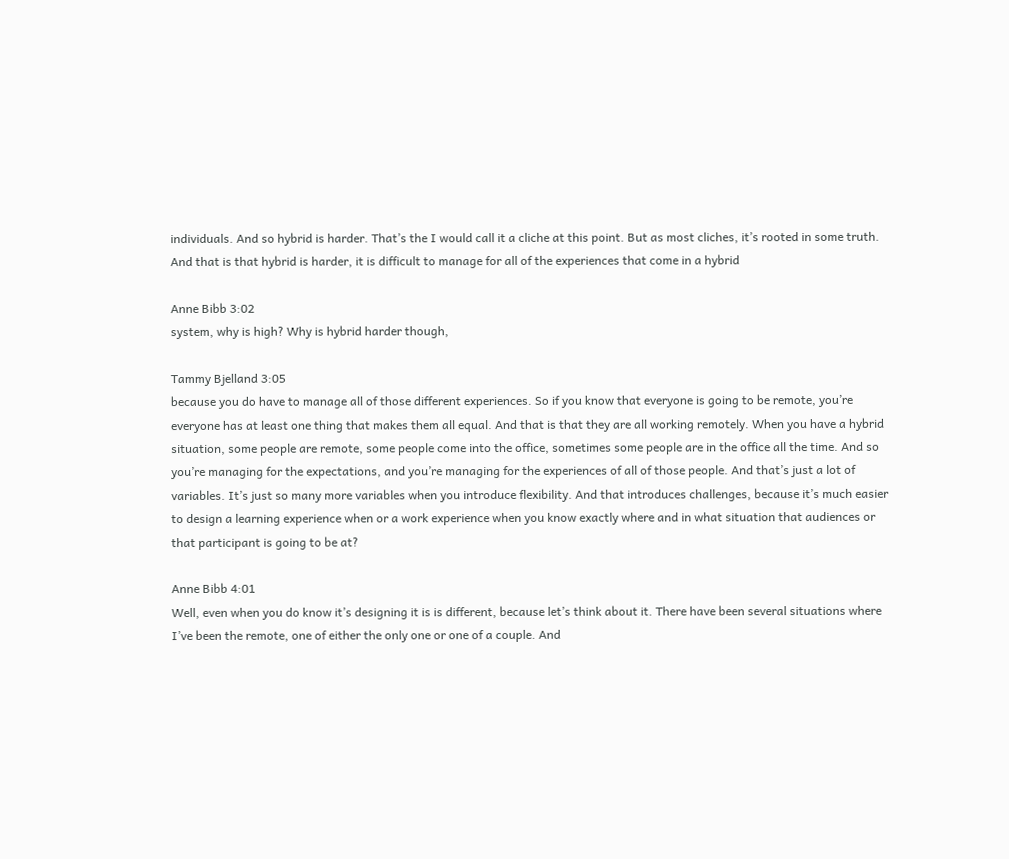individuals. And so hybrid is harder. That’s the I would call it a cliche at this point. But as most cliches, it’s rooted in some truth. And that is that hybrid is harder, it is difficult to manage for all of the experiences that come in a hybrid

Anne Bibb 3:02
system, why is high? Why is hybrid harder though,

Tammy Bjelland 3:05
because you do have to manage all of those different experiences. So if you know that everyone is going to be remote, you’re everyone has at least one thing that makes them all equal. And that is that they are all working remotely. When you have a hybrid situation, some people are remote, some people come into the office, sometimes some people are in the office all the time. And so you’re managing for the expectations, and you’re managing for the experiences of all of those people. And that’s just a lot of variables. It’s just so many more variables when you introduce flexibility. And that introduces challenges, because it’s much easier to design a learning experience when or a work experience when you know exactly where and in what situation that audiences or that participant is going to be at?

Anne Bibb 4:01
Well, even when you do know it’s designing it is is different, because let’s think about it. There have been several situations where I’ve been the remote, one of either the only one or one of a couple. And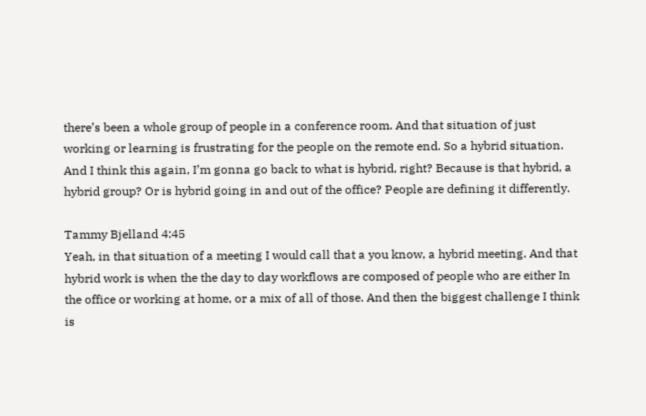there’s been a whole group of people in a conference room. And that situation of just working or learning is frustrating for the people on the remote end. So a hybrid situation. And I think this again, I’m gonna go back to what is hybrid, right? Because is that hybrid, a hybrid group? Or is hybrid going in and out of the office? People are defining it differently.

Tammy Bjelland 4:45
Yeah, in that situation of a meeting I would call that a you know, a hybrid meeting. And that hybrid work is when the the day to day workflows are composed of people who are either In the office or working at home, or a mix of all of those. And then the biggest challenge I think is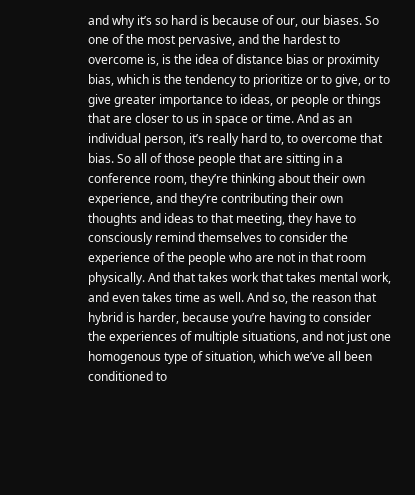and why it’s so hard is because of our, our biases. So one of the most pervasive, and the hardest to overcome is, is the idea of distance bias or proximity bias, which is the tendency to prioritize or to give, or to give greater importance to ideas, or people or things that are closer to us in space or time. And as an individual person, it’s really hard to, to overcome that bias. So all of those people that are sitting in a conference room, they’re thinking about their own experience, and they’re contributing their own thoughts and ideas to that meeting, they have to consciously remind themselves to consider the experience of the people who are not in that room physically. And that takes work that takes mental work, and even takes time as well. And so, the reason that hybrid is harder, because you’re having to consider the experiences of multiple situations, and not just one homogenous type of situation, which we’ve all been conditioned to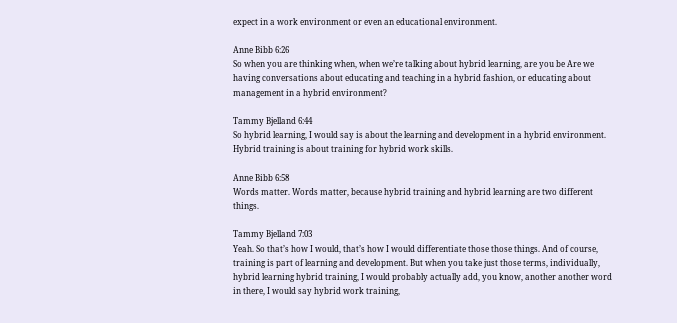expect in a work environment or even an educational environment.

Anne Bibb 6:26
So when you are thinking when, when we’re talking about hybrid learning, are you be Are we having conversations about educating and teaching in a hybrid fashion, or educating about management in a hybrid environment?

Tammy Bjelland 6:44
So hybrid learning, I would say is about the learning and development in a hybrid environment. Hybrid training is about training for hybrid work skills.

Anne Bibb 6:58
Words matter. Words matter, because hybrid training and hybrid learning are two different things.

Tammy Bjelland 7:03
Yeah. So that’s how I would, that’s how I would differentiate those those things. And of course, training is part of learning and development. But when you take just those terms, individually, hybrid learning hybrid training, I would probably actually add, you know, another another word in there, I would say hybrid work training,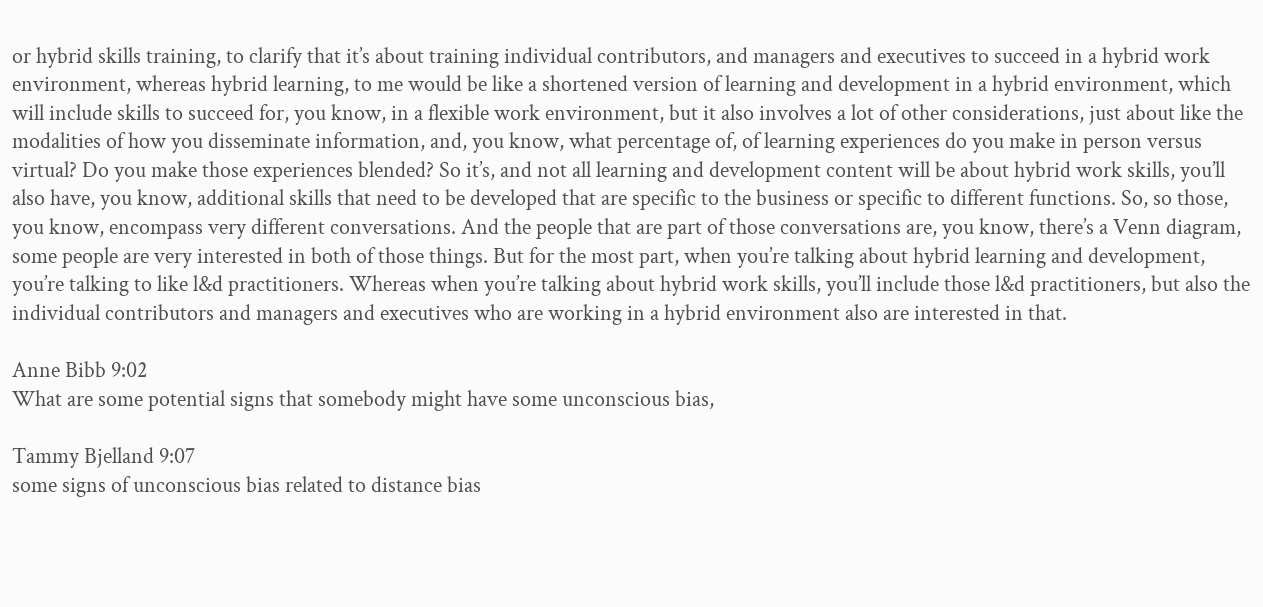or hybrid skills training, to clarify that it’s about training individual contributors, and managers and executives to succeed in a hybrid work environment, whereas hybrid learning, to me would be like a shortened version of learning and development in a hybrid environment, which will include skills to succeed for, you know, in a flexible work environment, but it also involves a lot of other considerations, just about like the modalities of how you disseminate information, and, you know, what percentage of, of learning experiences do you make in person versus virtual? Do you make those experiences blended? So it’s, and not all learning and development content will be about hybrid work skills, you’ll also have, you know, additional skills that need to be developed that are specific to the business or specific to different functions. So, so those, you know, encompass very different conversations. And the people that are part of those conversations are, you know, there’s a Venn diagram, some people are very interested in both of those things. But for the most part, when you’re talking about hybrid learning and development, you’re talking to like l&d practitioners. Whereas when you’re talking about hybrid work skills, you’ll include those l&d practitioners, but also the individual contributors and managers and executives who are working in a hybrid environment also are interested in that.

Anne Bibb 9:02
What are some potential signs that somebody might have some unconscious bias,

Tammy Bjelland 9:07
some signs of unconscious bias related to distance bias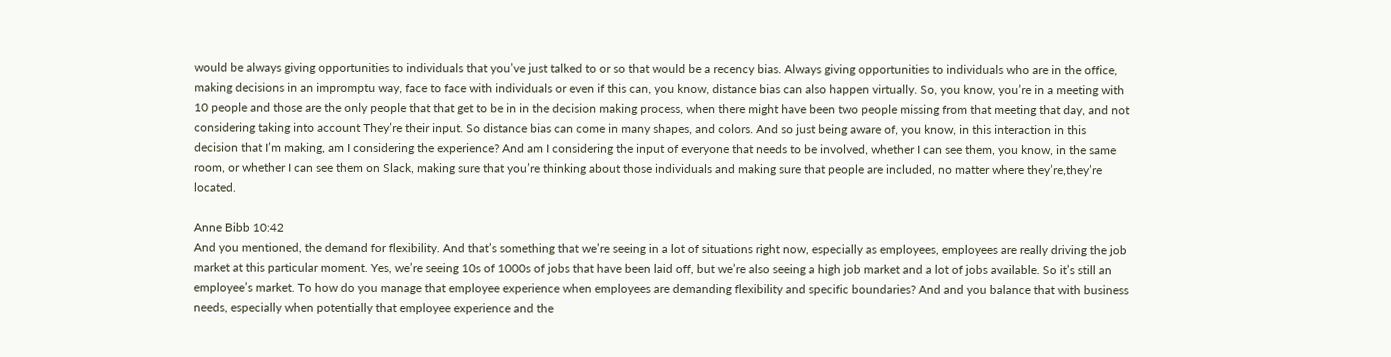would be always giving opportunities to individuals that you’ve just talked to or so that would be a recency bias. Always giving opportunities to individuals who are in the office, making decisions in an impromptu way, face to face with individuals or even if this can, you know, distance bias can also happen virtually. So, you know, you’re in a meeting with 10 people and those are the only people that that get to be in in the decision making process, when there might have been two people missing from that meeting that day, and not considering taking into account They’re their input. So distance bias can come in many shapes, and colors. And so just being aware of, you know, in this interaction in this decision that I’m making, am I considering the experience? And am I considering the input of everyone that needs to be involved, whether I can see them, you know, in the same room, or whether I can see them on Slack, making sure that you’re thinking about those individuals and making sure that people are included, no matter where they’re,they’re located.

Anne Bibb 10:42
And you mentioned, the demand for flexibility. And that’s something that we’re seeing in a lot of situations right now, especially as employees, employees are really driving the job market at this particular moment. Yes, we’re seeing 10s of 1000s of jobs that have been laid off, but we’re also seeing a high job market and a lot of jobs available. So it’s still an employee’s market. To how do you manage that employee experience when employees are demanding flexibility and specific boundaries? And and you balance that with business needs, especially when potentially that employee experience and the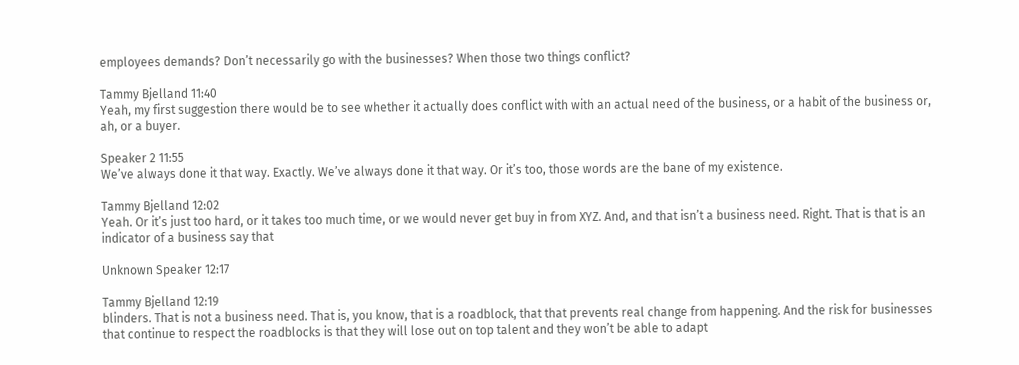employees demands? Don’t necessarily go with the businesses? When those two things conflict?

Tammy Bjelland 11:40
Yeah, my first suggestion there would be to see whether it actually does conflict with with an actual need of the business, or a habit of the business or, ah, or a buyer.

Speaker 2 11:55
We’ve always done it that way. Exactly. We’ve always done it that way. Or it’s too, those words are the bane of my existence.

Tammy Bjelland 12:02
Yeah. Or it’s just too hard, or it takes too much time, or we would never get buy in from XYZ. And, and that isn’t a business need. Right. That is that is an indicator of a business say that

Unknown Speaker 12:17

Tammy Bjelland 12:19
blinders. That is not a business need. That is, you know, that is a roadblock, that that prevents real change from happening. And the risk for businesses that continue to respect the roadblocks is that they will lose out on top talent and they won’t be able to adapt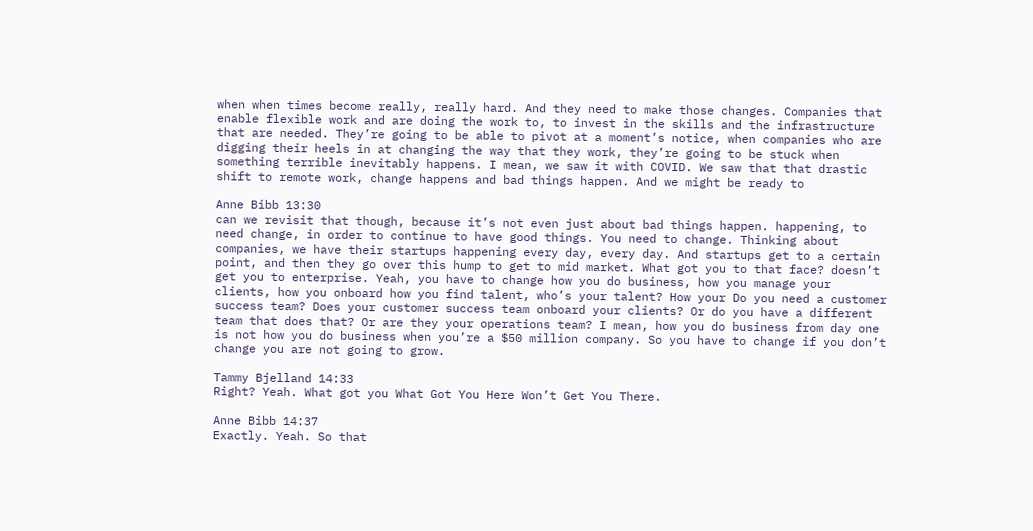when when times become really, really hard. And they need to make those changes. Companies that enable flexible work and are doing the work to, to invest in the skills and the infrastructure that are needed. They’re going to be able to pivot at a moment’s notice, when companies who are digging their heels in at changing the way that they work, they’re going to be stuck when something terrible inevitably happens. I mean, we saw it with COVID. We saw that that drastic shift to remote work, change happens and bad things happen. And we might be ready to

Anne Bibb 13:30
can we revisit that though, because it’s not even just about bad things happen. happening, to need change, in order to continue to have good things. You need to change. Thinking about companies, we have their startups happening every day, every day. And startups get to a certain point, and then they go over this hump to get to mid market. What got you to that face? doesn’t get you to enterprise. Yeah, you have to change how you do business, how you manage your clients, how you onboard how you find talent, who’s your talent? How your Do you need a customer success team? Does your customer success team onboard your clients? Or do you have a different team that does that? Or are they your operations team? I mean, how you do business from day one is not how you do business when you’re a $50 million company. So you have to change if you don’t change you are not going to grow.

Tammy Bjelland 14:33
Right? Yeah. What got you What Got You Here Won’t Get You There.

Anne Bibb 14:37
Exactly. Yeah. So that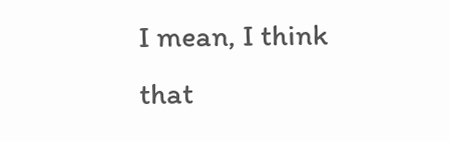I mean, I think that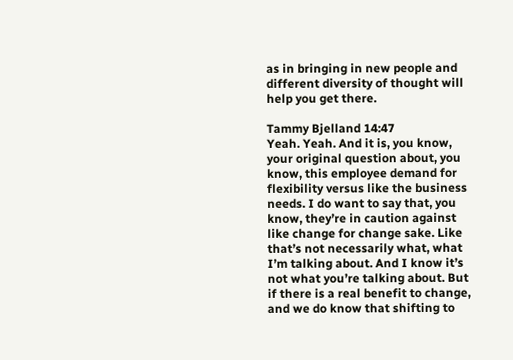as in bringing in new people and different diversity of thought will help you get there.

Tammy Bjelland 14:47
Yeah. Yeah. And it is, you know, your original question about, you know, this employee demand for flexibility versus like the business needs. I do want to say that, you know, they’re in caution against like change for change sake. Like that’s not necessarily what, what I’m talking about. And I know it’s not what you’re talking about. But if there is a real benefit to change, and we do know that shifting to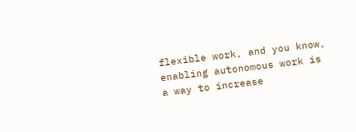flexible work, and you know, enabling autonomous work is a way to increase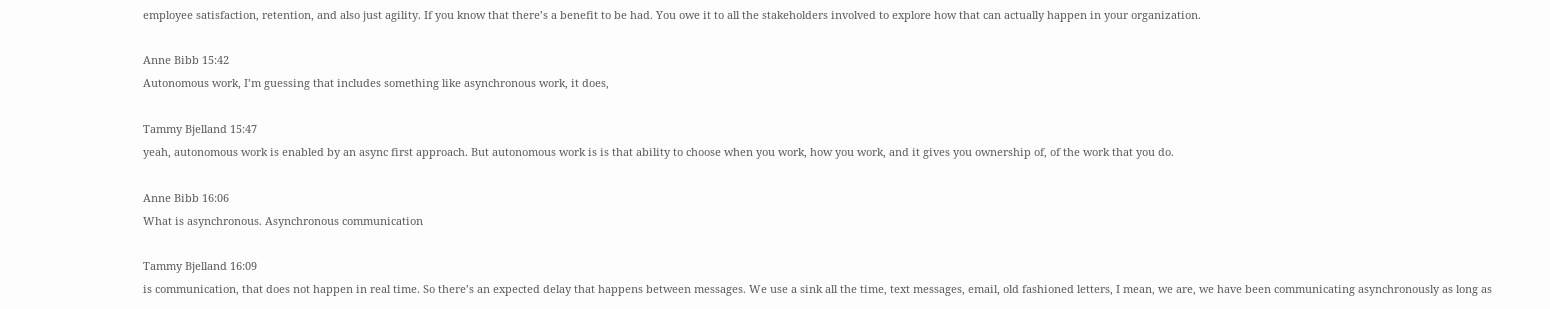employee satisfaction, retention, and also just agility. If you know that there’s a benefit to be had. You owe it to all the stakeholders involved to explore how that can actually happen in your organization.

Anne Bibb 15:42
Autonomous work, I’m guessing that includes something like asynchronous work, it does,

Tammy Bjelland 15:47
yeah, autonomous work is enabled by an async first approach. But autonomous work is is that ability to choose when you work, how you work, and it gives you ownership of, of the work that you do.

Anne Bibb 16:06
What is asynchronous. Asynchronous communication

Tammy Bjelland 16:09
is communication, that does not happen in real time. So there’s an expected delay that happens between messages. We use a sink all the time, text messages, email, old fashioned letters, I mean, we are, we have been communicating asynchronously as long as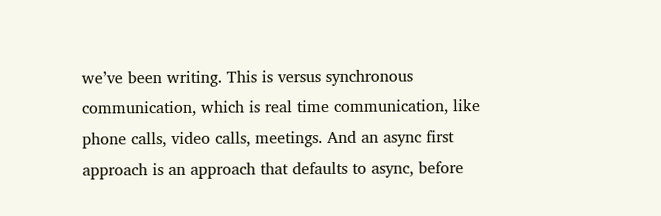we’ve been writing. This is versus synchronous communication, which is real time communication, like phone calls, video calls, meetings. And an async first approach is an approach that defaults to async, before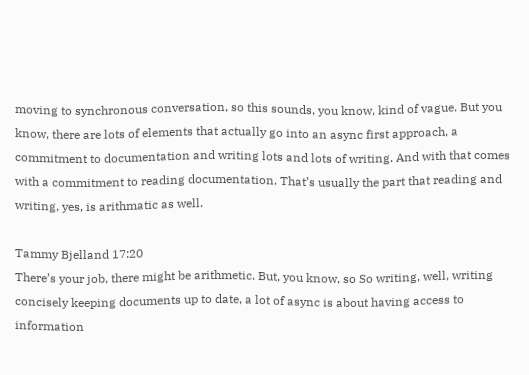moving to synchronous conversation, so this sounds, you know, kind of vague. But you know, there are lots of elements that actually go into an async first approach, a commitment to documentation and writing lots and lots of writing. And with that comes with a commitment to reading documentation. That’s usually the part that reading and writing, yes, is arithmatic as well.

Tammy Bjelland 17:20
There’s your job, there might be arithmetic. But, you know, so So writing, well, writing concisely keeping documents up to date, a lot of async is about having access to information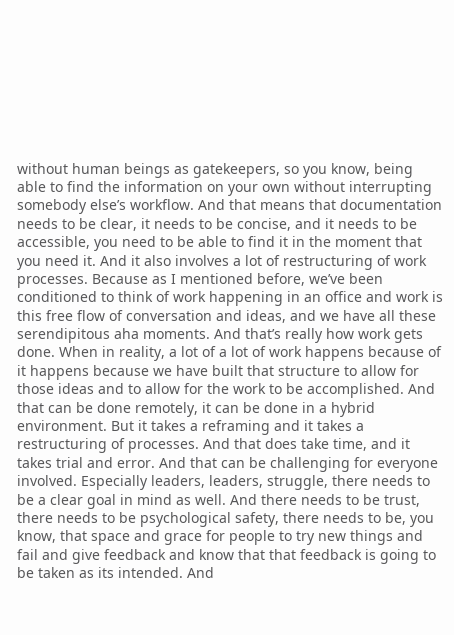without human beings as gatekeepers, so you know, being able to find the information on your own without interrupting somebody else’s workflow. And that means that documentation needs to be clear, it needs to be concise, and it needs to be accessible, you need to be able to find it in the moment that you need it. And it also involves a lot of restructuring of work processes. Because as I mentioned before, we’ve been conditioned to think of work happening in an office and work is this free flow of conversation and ideas, and we have all these serendipitous aha moments. And that’s really how work gets done. When in reality, a lot of a lot of work happens because of it happens because we have built that structure to allow for those ideas and to allow for the work to be accomplished. And that can be done remotely, it can be done in a hybrid environment. But it takes a reframing and it takes a restructuring of processes. And that does take time, and it takes trial and error. And that can be challenging for everyone involved. Especially leaders, leaders, struggle, there needs to be a clear goal in mind as well. And there needs to be trust, there needs to be psychological safety, there needs to be, you know, that space and grace for people to try new things and fail and give feedback and know that that feedback is going to be taken as its intended. And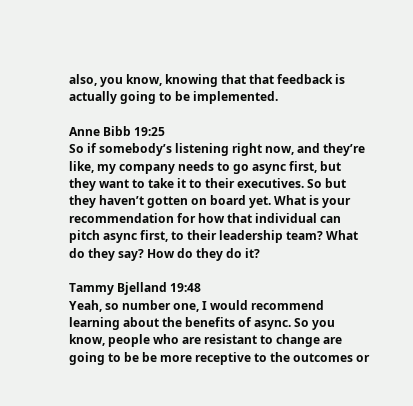also, you know, knowing that that feedback is actually going to be implemented.

Anne Bibb 19:25
So if somebody’s listening right now, and they’re like, my company needs to go async first, but they want to take it to their executives. So but they haven’t gotten on board yet. What is your recommendation for how that individual can pitch async first, to their leadership team? What do they say? How do they do it?

Tammy Bjelland 19:48
Yeah, so number one, I would recommend learning about the benefits of async. So you know, people who are resistant to change are going to be be more receptive to the outcomes or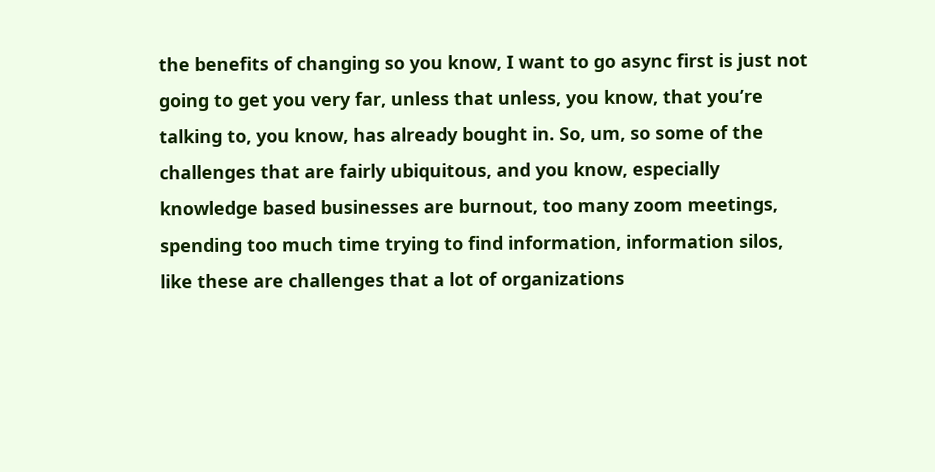the benefits of changing so you know, I want to go async first is just not going to get you very far, unless that unless, you know, that you’re talking to, you know, has already bought in. So, um, so some of the challenges that are fairly ubiquitous, and you know, especially knowledge based businesses are burnout, too many zoom meetings, spending too much time trying to find information, information silos, like these are challenges that a lot of organizations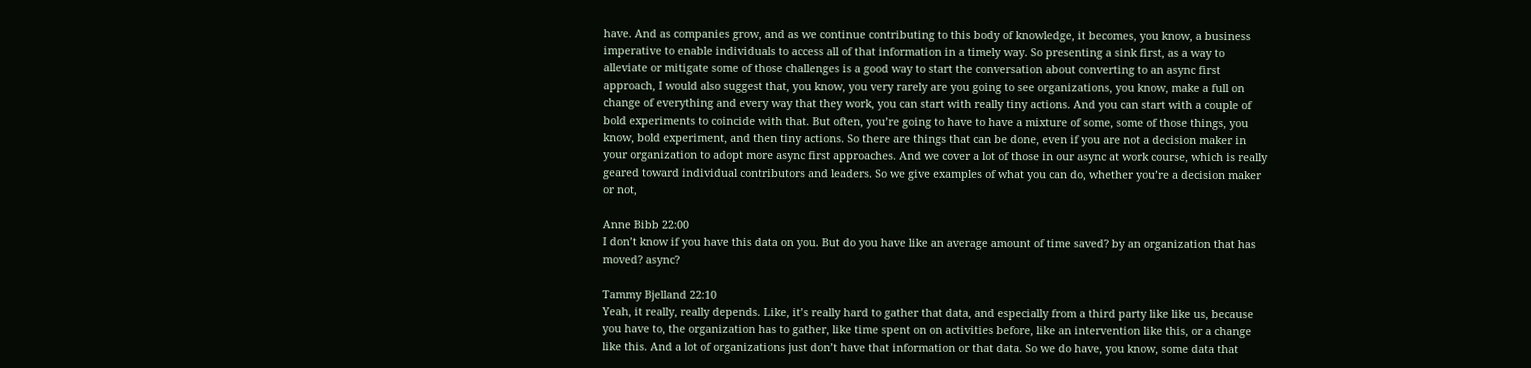have. And as companies grow, and as we continue contributing to this body of knowledge, it becomes, you know, a business imperative to enable individuals to access all of that information in a timely way. So presenting a sink first, as a way to alleviate or mitigate some of those challenges is a good way to start the conversation about converting to an async first approach, I would also suggest that, you know, you very rarely are you going to see organizations, you know, make a full on change of everything and every way that they work, you can start with really tiny actions. And you can start with a couple of bold experiments to coincide with that. But often, you’re going to have to have a mixture of some, some of those things, you know, bold experiment, and then tiny actions. So there are things that can be done, even if you are not a decision maker in your organization to adopt more async first approaches. And we cover a lot of those in our async at work course, which is really geared toward individual contributors and leaders. So we give examples of what you can do, whether you’re a decision maker or not,

Anne Bibb 22:00
I don’t know if you have this data on you. But do you have like an average amount of time saved? by an organization that has moved? async?

Tammy Bjelland 22:10
Yeah, it really, really depends. Like, it’s really hard to gather that data, and especially from a third party like like us, because you have to, the organization has to gather, like time spent on on activities before, like an intervention like this, or a change like this. And a lot of organizations just don’t have that information or that data. So we do have, you know, some data that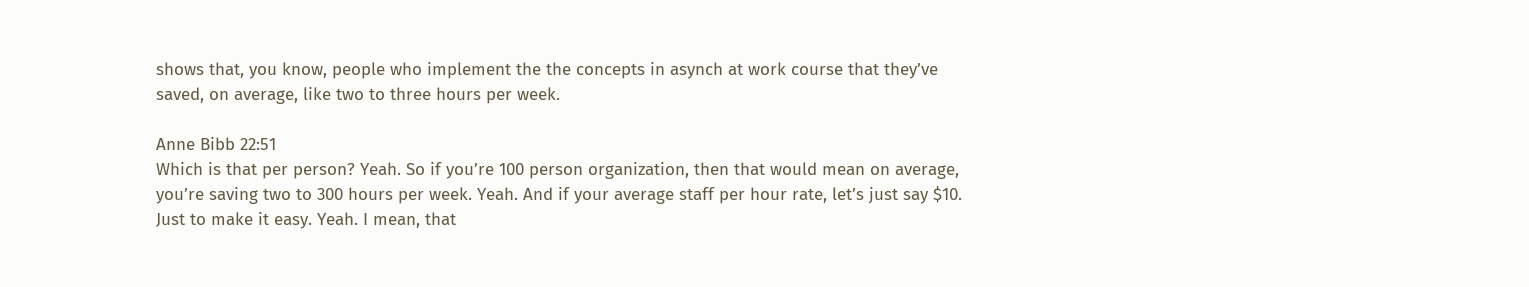shows that, you know, people who implement the the concepts in asynch at work course that they’ve saved, on average, like two to three hours per week.

Anne Bibb 22:51
Which is that per person? Yeah. So if you’re 100 person organization, then that would mean on average, you’re saving two to 300 hours per week. Yeah. And if your average staff per hour rate, let’s just say $10. Just to make it easy. Yeah. I mean, that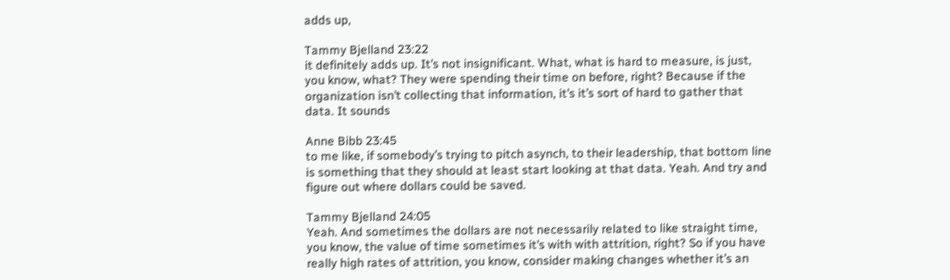adds up,

Tammy Bjelland 23:22
it definitely adds up. It’s not insignificant. What, what is hard to measure, is just, you know, what? They were spending their time on before, right? Because if the organization isn’t collecting that information, it’s it’s sort of hard to gather that data. It sounds

Anne Bibb 23:45
to me like, if somebody’s trying to pitch asynch, to their leadership, that bottom line is something that they should at least start looking at that data. Yeah. And try and figure out where dollars could be saved.

Tammy Bjelland 24:05
Yeah. And sometimes the dollars are not necessarily related to like straight time, you know, the value of time sometimes it’s with with attrition, right? So if you have really high rates of attrition, you know, consider making changes whether it’s an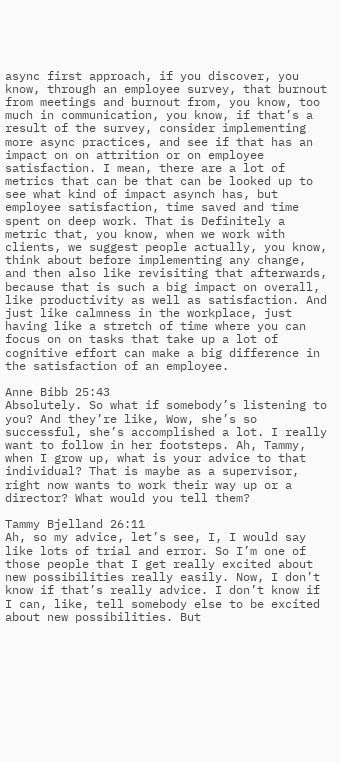async first approach, if you discover, you know, through an employee survey, that burnout from meetings and burnout from, you know, too much in communication, you know, if that’s a result of the survey, consider implementing more async practices, and see if that has an impact on on attrition or on employee satisfaction. I mean, there are a lot of metrics that can be that can be looked up to see what kind of impact asynch has, but employee satisfaction, time saved and time spent on deep work. That is Definitely a metric that, you know, when we work with clients, we suggest people actually, you know, think about before implementing any change, and then also like revisiting that afterwards, because that is such a big impact on overall, like productivity as well as satisfaction. And just like calmness in the workplace, just having like a stretch of time where you can focus on on tasks that take up a lot of cognitive effort can make a big difference in the satisfaction of an employee.

Anne Bibb 25:43
Absolutely. So what if somebody’s listening to you? And they’re like, Wow, she’s so successful, she’s accomplished a lot. I really want to follow in her footsteps. Ah, Tammy, when I grow up, what is your advice to that individual? That is maybe as a supervisor, right now wants to work their way up or a director? What would you tell them?

Tammy Bjelland 26:11
Ah, so my advice, let’s see, I, I would say like lots of trial and error. So I’m one of those people that I get really excited about new possibilities really easily. Now, I don’t know if that’s really advice. I don’t know if I can, like, tell somebody else to be excited about new possibilities. But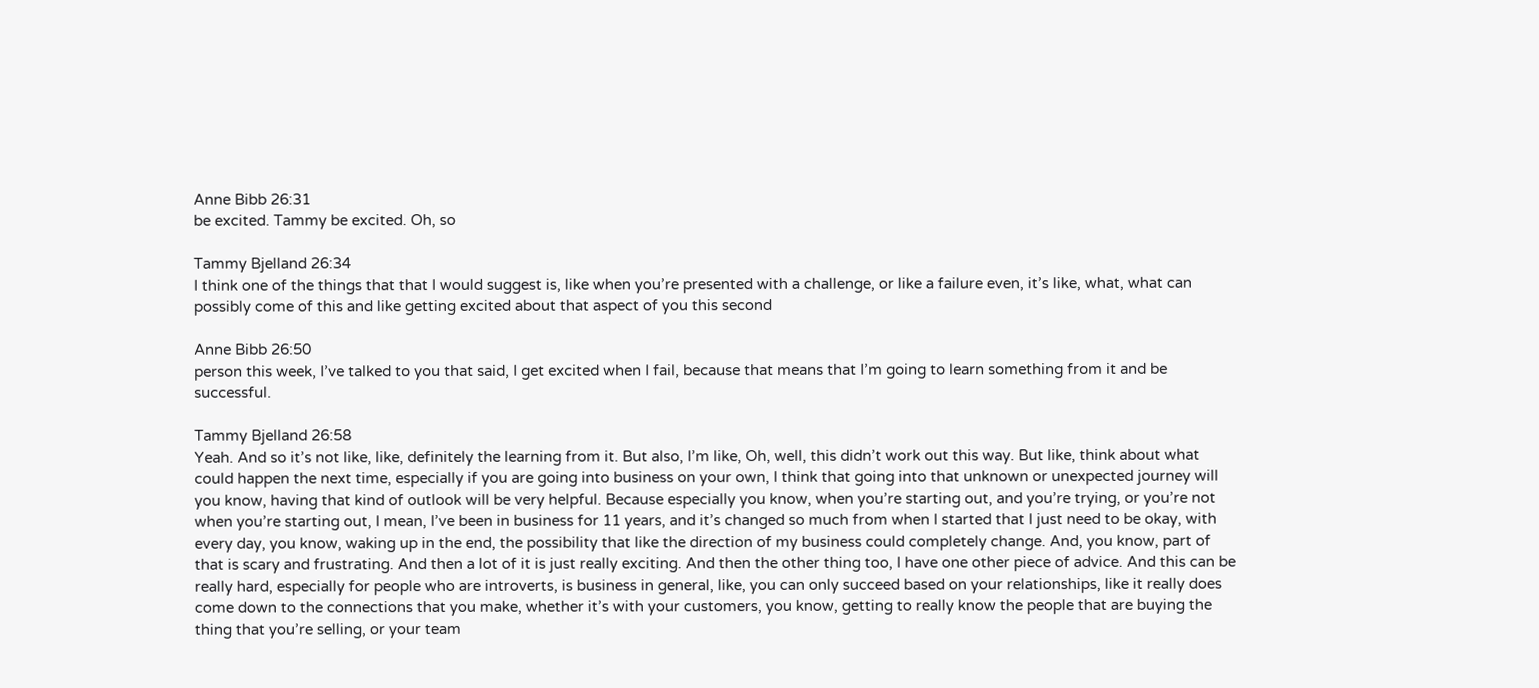Anne Bibb 26:31
be excited. Tammy be excited. Oh, so

Tammy Bjelland 26:34
I think one of the things that that I would suggest is, like when you’re presented with a challenge, or like a failure even, it’s like, what, what can possibly come of this and like getting excited about that aspect of you this second

Anne Bibb 26:50
person this week, I’ve talked to you that said, I get excited when I fail, because that means that I’m going to learn something from it and be successful.

Tammy Bjelland 26:58
Yeah. And so it’s not like, like, definitely the learning from it. But also, I’m like, Oh, well, this didn’t work out this way. But like, think about what could happen the next time, especially if you are going into business on your own, I think that going into that unknown or unexpected journey will you know, having that kind of outlook will be very helpful. Because especially you know, when you’re starting out, and you’re trying, or you’re not when you’re starting out, I mean, I’ve been in business for 11 years, and it’s changed so much from when I started that I just need to be okay, with every day, you know, waking up in the end, the possibility that like the direction of my business could completely change. And, you know, part of that is scary and frustrating. And then a lot of it is just really exciting. And then the other thing too, I have one other piece of advice. And this can be really hard, especially for people who are introverts, is business in general, like, you can only succeed based on your relationships, like it really does come down to the connections that you make, whether it’s with your customers, you know, getting to really know the people that are buying the thing that you’re selling, or your team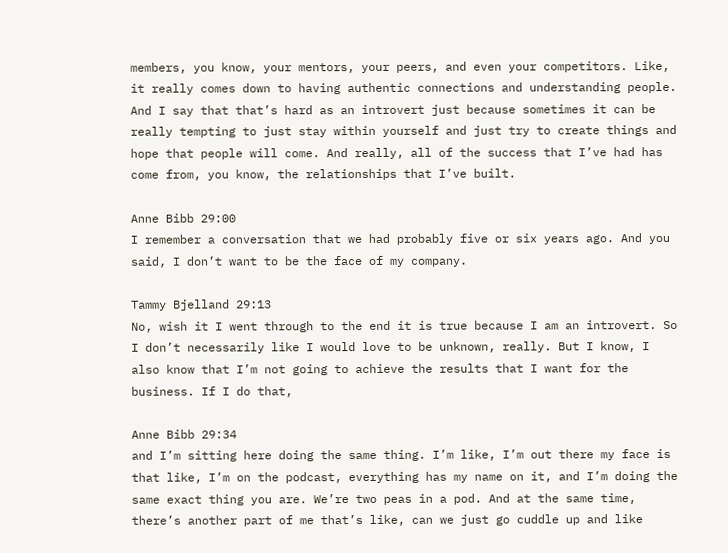members, you know, your mentors, your peers, and even your competitors. Like, it really comes down to having authentic connections and understanding people. And I say that that’s hard as an introvert just because sometimes it can be really tempting to just stay within yourself and just try to create things and hope that people will come. And really, all of the success that I’ve had has come from, you know, the relationships that I’ve built.

Anne Bibb 29:00
I remember a conversation that we had probably five or six years ago. And you said, I don’t want to be the face of my company.

Tammy Bjelland 29:13
No, wish it I went through to the end it is true because I am an introvert. So I don’t necessarily like I would love to be unknown, really. But I know, I also know that I’m not going to achieve the results that I want for the business. If I do that,

Anne Bibb 29:34
and I’m sitting here doing the same thing. I’m like, I’m out there my face is that like, I’m on the podcast, everything has my name on it, and I’m doing the same exact thing you are. We’re two peas in a pod. And at the same time, there’s another part of me that’s like, can we just go cuddle up and like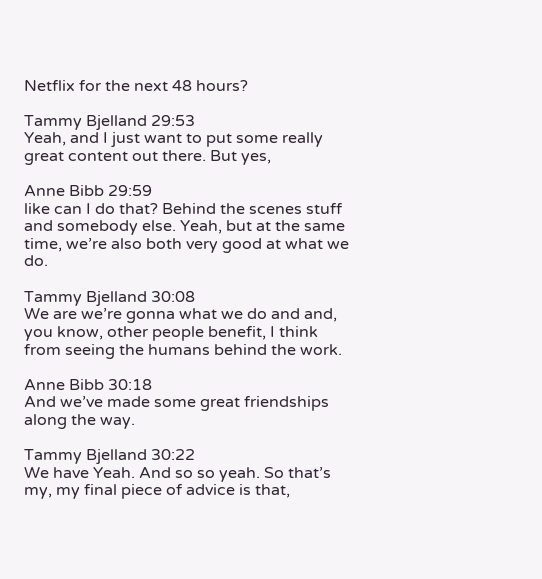Netflix for the next 48 hours?

Tammy Bjelland 29:53
Yeah, and I just want to put some really great content out there. But yes,

Anne Bibb 29:59
like can I do that? Behind the scenes stuff and somebody else. Yeah, but at the same time, we’re also both very good at what we do.

Tammy Bjelland 30:08
We are we’re gonna what we do and and, you know, other people benefit, I think from seeing the humans behind the work.

Anne Bibb 30:18
And we’ve made some great friendships along the way.

Tammy Bjelland 30:22
We have Yeah. And so so yeah. So that’s my, my final piece of advice is that,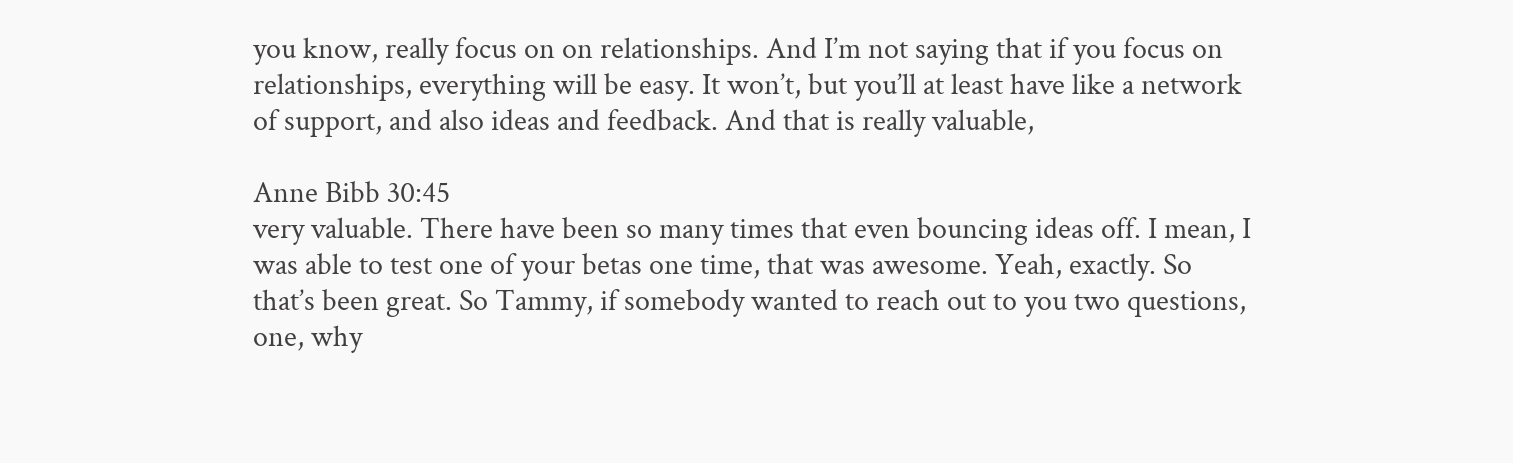you know, really focus on on relationships. And I’m not saying that if you focus on relationships, everything will be easy. It won’t, but you’ll at least have like a network of support, and also ideas and feedback. And that is really valuable,

Anne Bibb 30:45
very valuable. There have been so many times that even bouncing ideas off. I mean, I was able to test one of your betas one time, that was awesome. Yeah, exactly. So that’s been great. So Tammy, if somebody wanted to reach out to you two questions, one, why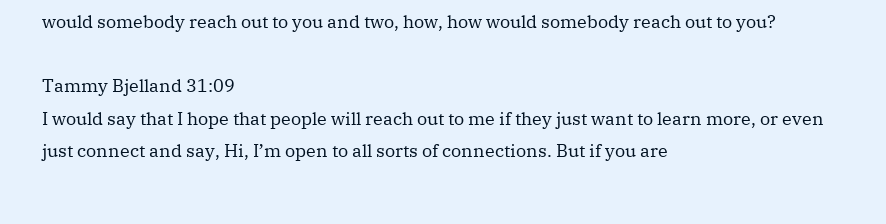would somebody reach out to you and two, how, how would somebody reach out to you?

Tammy Bjelland 31:09
I would say that I hope that people will reach out to me if they just want to learn more, or even just connect and say, Hi, I’m open to all sorts of connections. But if you are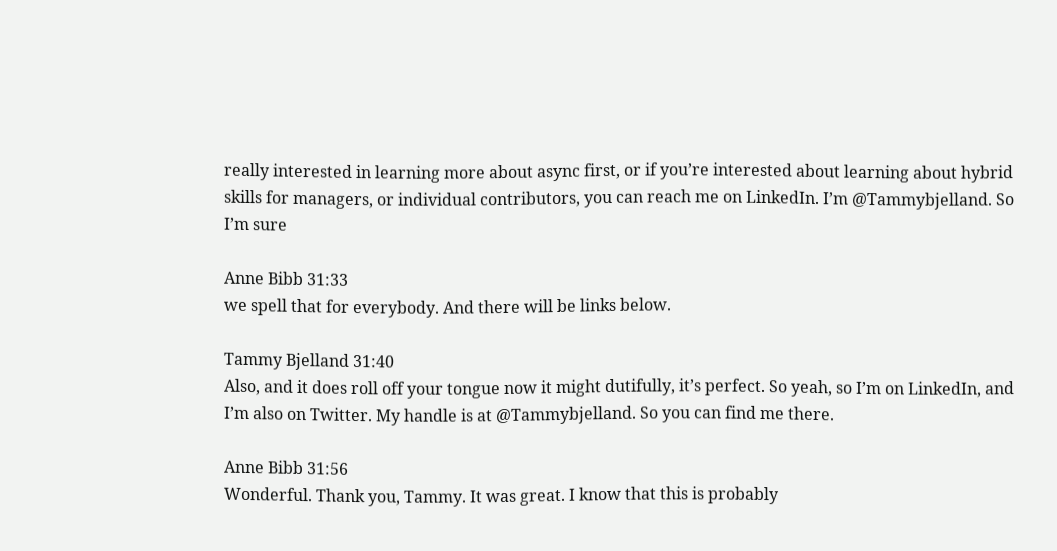really interested in learning more about async first, or if you’re interested about learning about hybrid skills for managers, or individual contributors, you can reach me on LinkedIn. I’m @Tammybjelland. So I’m sure

Anne Bibb 31:33
we spell that for everybody. And there will be links below.

Tammy Bjelland 31:40
Also, and it does roll off your tongue now it might dutifully, it’s perfect. So yeah, so I’m on LinkedIn, and I’m also on Twitter. My handle is at @Tammybjelland. So you can find me there.

Anne Bibb 31:56
Wonderful. Thank you, Tammy. It was great. I know that this is probably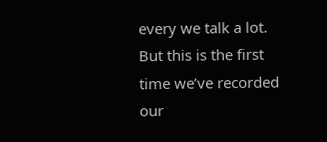every we talk a lot. But this is the first time we’ve recorded our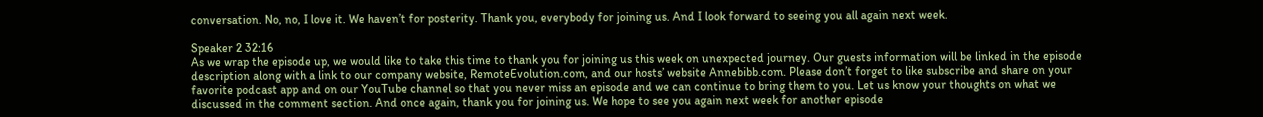conversation. No, no, I love it. We haven’t for posterity. Thank you, everybody for joining us. And I look forward to seeing you all again next week.

Speaker 2 32:16
As we wrap the episode up, we would like to take this time to thank you for joining us this week on unexpected journey. Our guests information will be linked in the episode description along with a link to our company website, RemoteEvolution.com, and our hosts’ website Annebibb.com. Please don’t forget to like subscribe and share on your favorite podcast app and on our YouTube channel so that you never miss an episode and we can continue to bring them to you. Let us know your thoughts on what we discussed in the comment section. And once again, thank you for joining us. We hope to see you again next week for another episode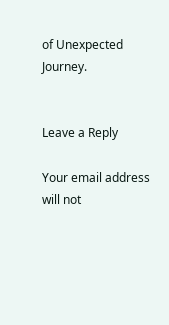of Unexpected Journey.


Leave a Reply

Your email address will not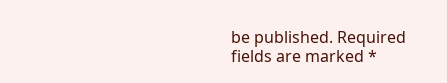be published. Required fields are marked *